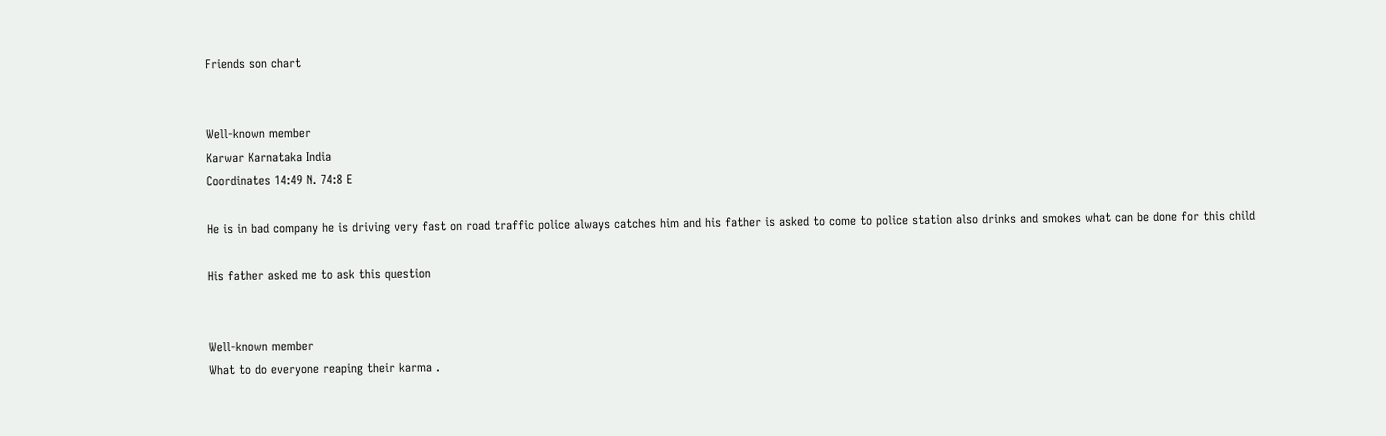Friends son chart


Well-known member
Karwar Karnataka India
Coordinates 14:49 N. 74:8 E

He is in bad company he is driving very fast on road traffic police always catches him and his father is asked to come to police station also drinks and smokes what can be done for this child

His father asked me to ask this question


Well-known member
What to do everyone reaping their karma .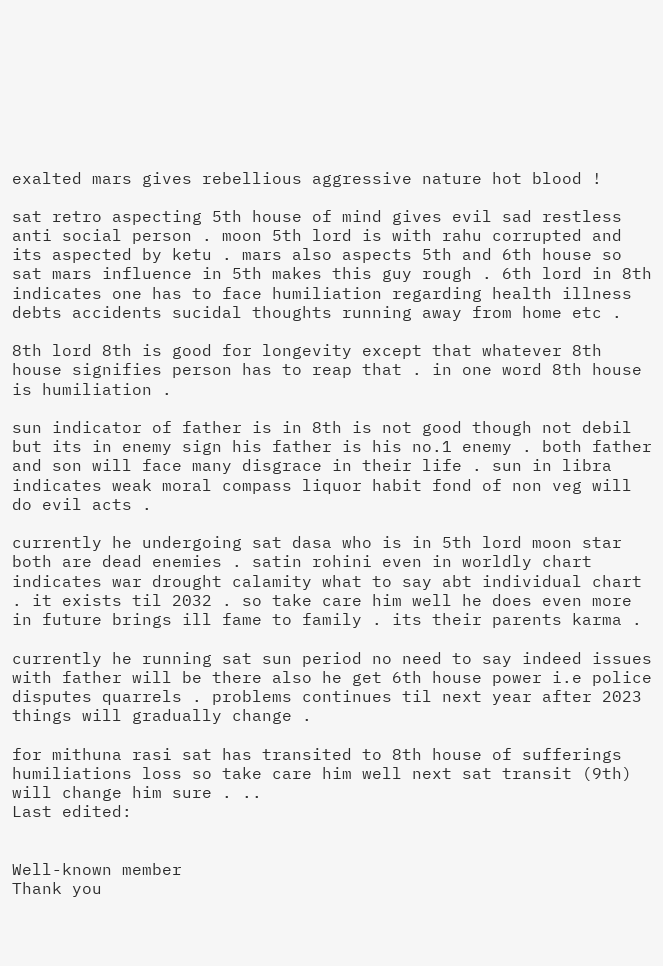exalted mars gives rebellious aggressive nature hot blood !

sat retro aspecting 5th house of mind gives evil sad restless anti social person . moon 5th lord is with rahu corrupted and its aspected by ketu . mars also aspects 5th and 6th house so sat mars influence in 5th makes this guy rough . 6th lord in 8th indicates one has to face humiliation regarding health illness debts accidents sucidal thoughts running away from home etc .

8th lord 8th is good for longevity except that whatever 8th house signifies person has to reap that . in one word 8th house is humiliation .

sun indicator of father is in 8th is not good though not debil but its in enemy sign his father is his no.1 enemy . both father and son will face many disgrace in their life . sun in libra indicates weak moral compass liquor habit fond of non veg will do evil acts .

currently he undergoing sat dasa who is in 5th lord moon star both are dead enemies . satin rohini even in worldly chart indicates war drought calamity what to say abt individual chart . it exists til 2032 . so take care him well he does even more in future brings ill fame to family . its their parents karma .

currently he running sat sun period no need to say indeed issues with father will be there also he get 6th house power i.e police disputes quarrels . problems continues til next year after 2023 things will gradually change .

for mithuna rasi sat has transited to 8th house of sufferings humiliations loss so take care him well next sat transit (9th) will change him sure . ..
Last edited:


Well-known member
Thank you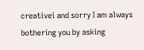creativei and sorry I am always bothering you by asking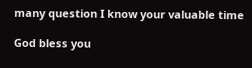many question I know your valuable time

God bless you